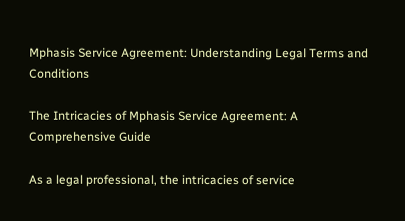Mphasis Service Agreement: Understanding Legal Terms and Conditions

The Intricacies of Mphasis Service Agreement: A Comprehensive Guide

As a legal professional, the intricacies of service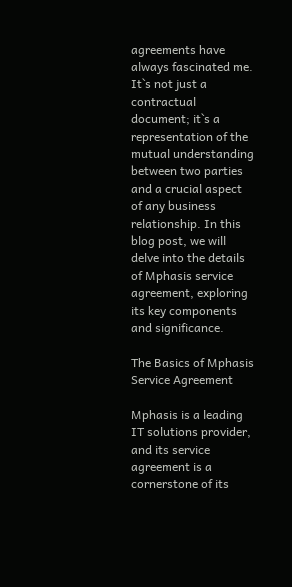agreements have always fascinated me. It`s not just a contractual document; it`s a representation of the mutual understanding between two parties and a crucial aspect of any business relationship. In this blog post, we will delve into the details of Mphasis service agreement, exploring its key components and significance.

The Basics of Mphasis Service Agreement

Mphasis is a leading IT solutions provider, and its service agreement is a cornerstone of its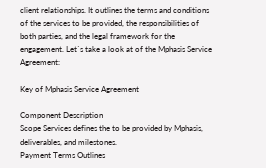client relationships. It outlines the terms and conditions of the services to be provided, the responsibilities of both parties, and the legal framework for the engagement. Let`s take a look at of the Mphasis Service Agreement:

Key of Mphasis Service Agreement

Component Description
Scope Services defines the to be provided by Mphasis, deliverables, and milestones.
Payment Terms Outlines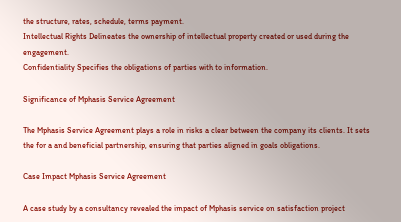the structure, rates, schedule, terms payment.
Intellectual Rights Delineates the ownership of intellectual property created or used during the engagement.
Confidentiality Specifies the obligations of parties with to information.

Significance of Mphasis Service Agreement

The Mphasis Service Agreement plays a role in risks a clear between the company its clients. It sets the for a and beneficial partnership, ensuring that parties aligned in goals obligations.

Case Impact Mphasis Service Agreement

A case study by a consultancy revealed the impact of Mphasis service on satisfaction project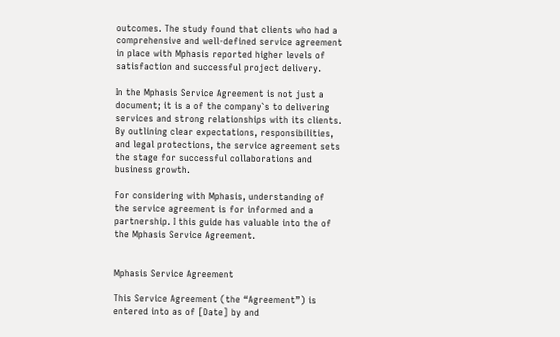outcomes. The study found that clients who had a comprehensive and well-defined service agreement in place with Mphasis reported higher levels of satisfaction and successful project delivery.

In the Mphasis Service Agreement is not just a document; it is a of the company`s to delivering services and strong relationships with its clients. By outlining clear expectations, responsibilities, and legal protections, the service agreement sets the stage for successful collaborations and business growth.

For considering with Mphasis, understanding of the service agreement is for informed and a partnership. I this guide has valuable into the of the Mphasis Service Agreement.


Mphasis Service Agreement

This Service Agreement (the “Agreement”) is entered into as of [Date] by and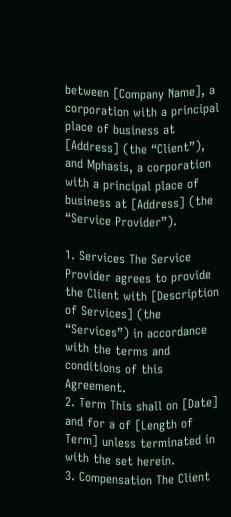between [Company Name], a corporation with a principal place of business at [Address] (the “Client”), and Mphasis, a corporation with a principal place of business at [Address] (the “Service Provider”).

1. Services The Service Provider agrees to provide the Client with [Description of Services] (the “Services”) in accordance with the terms and conditions of this Agreement.
2. Term This shall on [Date] and for a of [Length of Term] unless terminated in with the set herein.
3. Compensation The Client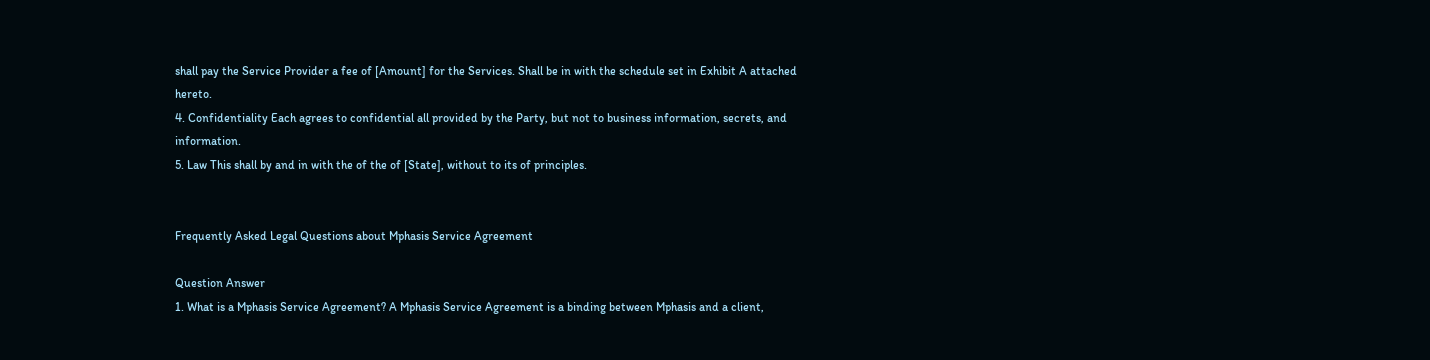shall pay the Service Provider a fee of [Amount] for the Services. Shall be in with the schedule set in Exhibit A attached hereto.
4. Confidentiality Each agrees to confidential all provided by the Party, but not to business information, secrets, and information.
5. Law This shall by and in with the of the of [State], without to its of principles.


Frequently Asked Legal Questions about Mphasis Service Agreement

Question Answer
1. What is a Mphasis Service Agreement? A Mphasis Service Agreement is a binding between Mphasis and a client,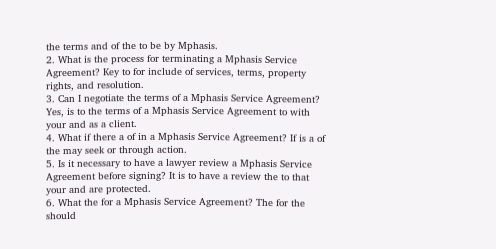the terms and of the to be by Mphasis.
2. What is the process for terminating a Mphasis Service Agreement? Key to for include of services, terms, property rights, and resolution.
3. Can I negotiate the terms of a Mphasis Service Agreement? Yes, is to the terms of a Mphasis Service Agreement to with your and as a client.
4. What if there a of in a Mphasis Service Agreement? If is a of the may seek or through action.
5. Is it necessary to have a lawyer review a Mphasis Service Agreement before signing? It is to have a review the to that your and are protected.
6. What the for a Mphasis Service Agreement? The for the should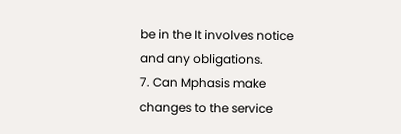be in the It involves notice and any obligations.
7. Can Mphasis make changes to the service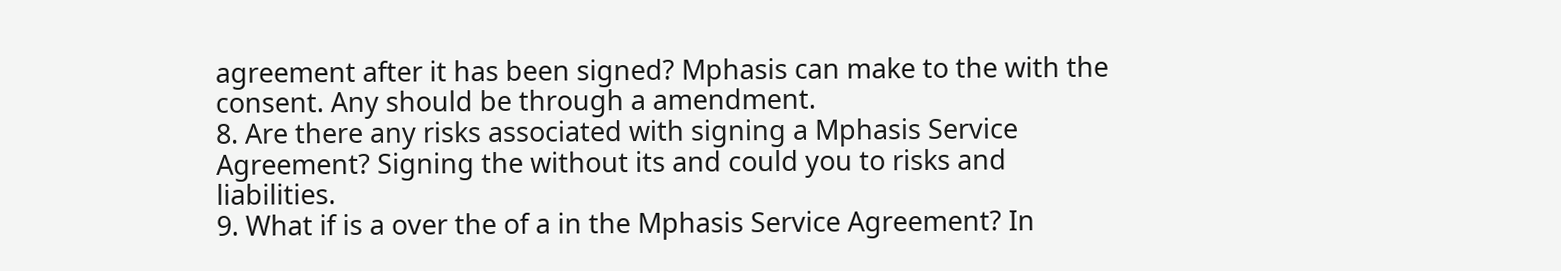agreement after it has been signed? Mphasis can make to the with the consent. Any should be through a amendment.
8. Are there any risks associated with signing a Mphasis Service Agreement? Signing the without its and could you to risks and liabilities.
9. What if is a over the of a in the Mphasis Service Agreement? In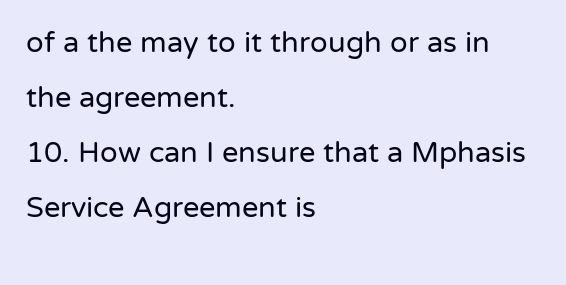of a the may to it through or as in the agreement.
10. How can I ensure that a Mphasis Service Agreement is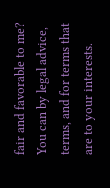fair and favorable to me? You can by legal advice, terms, and for terms that are to your interests.